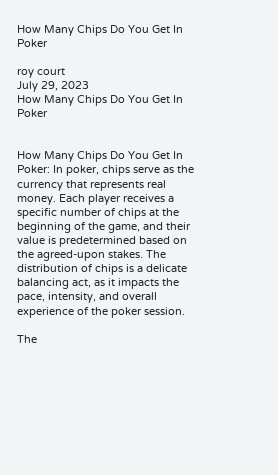How Many Chips Do You Get In Poker

roy court
July 29, 2023
How Many Chips Do You Get In Poker


How Many Chips Do You Get In Poker: In poker, chips serve as the currency that represents real money. Each player receives a specific number of chips at the beginning of the game, and their value is predetermined based on the agreed-upon stakes. The distribution of chips is a delicate balancing act, as it impacts the pace, intensity, and overall experience of the poker session.

The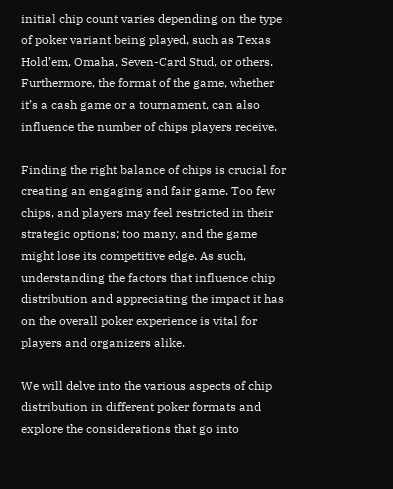initial chip count varies depending on the type of poker variant being played, such as Texas Hold’em, Omaha, Seven-Card Stud, or others. Furthermore, the format of the game, whether it’s a cash game or a tournament, can also influence the number of chips players receive.

Finding the right balance of chips is crucial for creating an engaging and fair game. Too few chips, and players may feel restricted in their strategic options; too many, and the game might lose its competitive edge. As such, understanding the factors that influence chip distribution and appreciating the impact it has on the overall poker experience is vital for players and organizers alike.

We will delve into the various aspects of chip distribution in different poker formats and explore the considerations that go into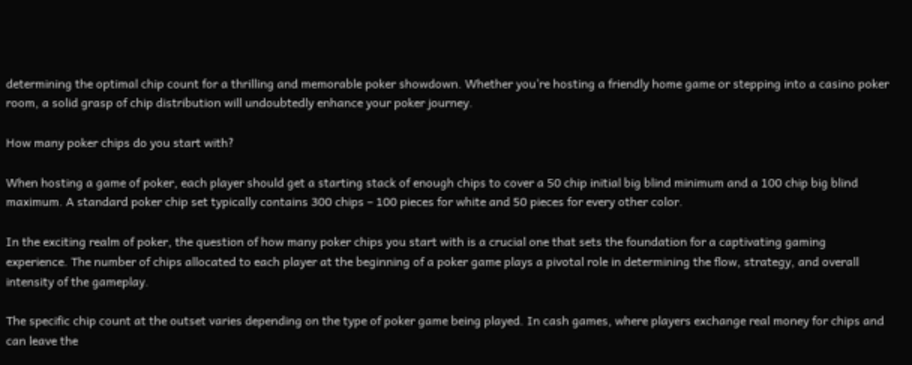determining the optimal chip count for a thrilling and memorable poker showdown. Whether you’re hosting a friendly home game or stepping into a casino poker room, a solid grasp of chip distribution will undoubtedly enhance your poker journey.

How many poker chips do you start with?

When hosting a game of poker, each player should get a starting stack of enough chips to cover a 50 chip initial big blind minimum and a 100 chip big blind maximum. A standard poker chip set typically contains 300 chips – 100 pieces for white and 50 pieces for every other color.

In the exciting realm of poker, the question of how many poker chips you start with is a crucial one that sets the foundation for a captivating gaming experience. The number of chips allocated to each player at the beginning of a poker game plays a pivotal role in determining the flow, strategy, and overall intensity of the gameplay.

The specific chip count at the outset varies depending on the type of poker game being played. In cash games, where players exchange real money for chips and can leave the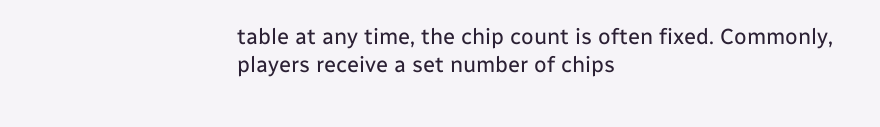table at any time, the chip count is often fixed. Commonly, players receive a set number of chips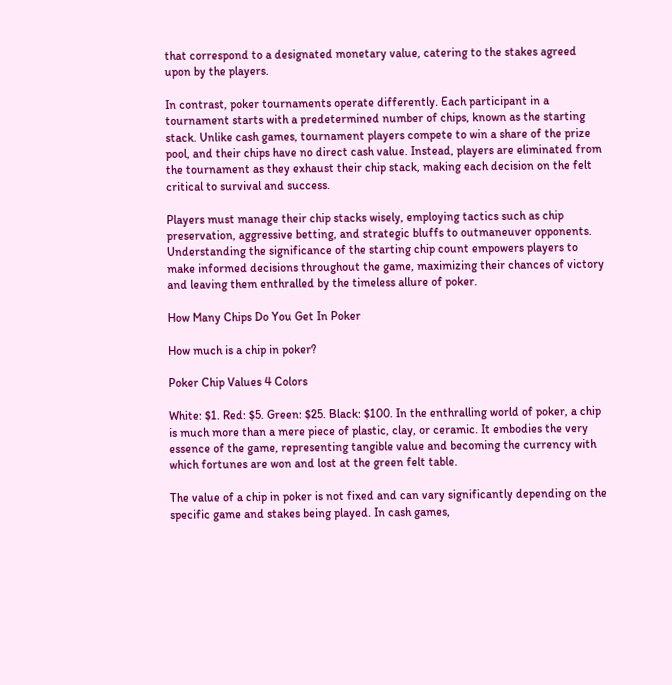that correspond to a designated monetary value, catering to the stakes agreed upon by the players.

In contrast, poker tournaments operate differently. Each participant in a tournament starts with a predetermined number of chips, known as the starting stack. Unlike cash games, tournament players compete to win a share of the prize pool, and their chips have no direct cash value. Instead, players are eliminated from the tournament as they exhaust their chip stack, making each decision on the felt critical to survival and success.

Players must manage their chip stacks wisely, employing tactics such as chip preservation, aggressive betting, and strategic bluffs to outmaneuver opponents. Understanding the significance of the starting chip count empowers players to make informed decisions throughout the game, maximizing their chances of victory and leaving them enthralled by the timeless allure of poker.

How Many Chips Do You Get In Poker

How much is a chip in poker?

Poker Chip Values 4 Colors

White: $1. Red: $5. Green: $25. Black: $100. In the enthralling world of poker, a chip is much more than a mere piece of plastic, clay, or ceramic. It embodies the very essence of the game, representing tangible value and becoming the currency with which fortunes are won and lost at the green felt table.

The value of a chip in poker is not fixed and can vary significantly depending on the specific game and stakes being played. In cash games,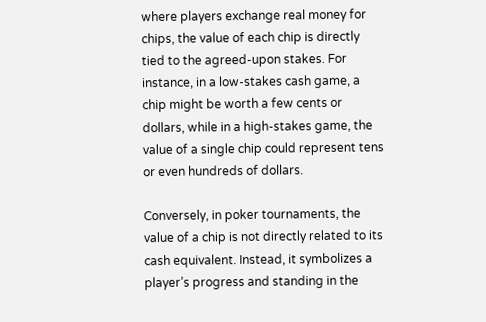where players exchange real money for chips, the value of each chip is directly tied to the agreed-upon stakes. For instance, in a low-stakes cash game, a chip might be worth a few cents or dollars, while in a high-stakes game, the value of a single chip could represent tens or even hundreds of dollars.

Conversely, in poker tournaments, the value of a chip is not directly related to its cash equivalent. Instead, it symbolizes a player’s progress and standing in the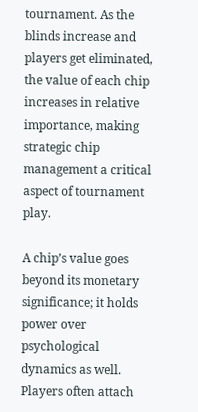tournament. As the blinds increase and players get eliminated, the value of each chip increases in relative importance, making strategic chip management a critical aspect of tournament play.

A chip’s value goes beyond its monetary significance; it holds power over psychological dynamics as well. Players often attach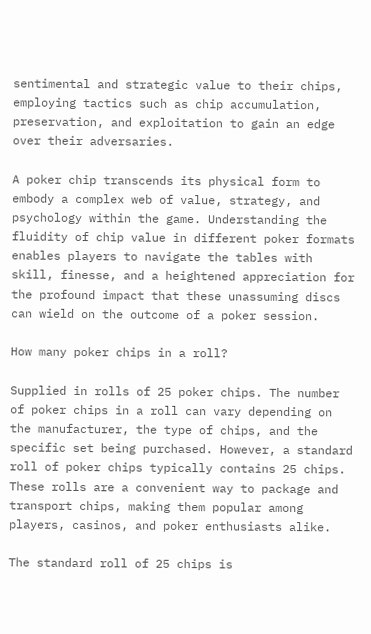sentimental and strategic value to their chips, employing tactics such as chip accumulation, preservation, and exploitation to gain an edge over their adversaries.

A poker chip transcends its physical form to embody a complex web of value, strategy, and psychology within the game. Understanding the fluidity of chip value in different poker formats enables players to navigate the tables with skill, finesse, and a heightened appreciation for the profound impact that these unassuming discs can wield on the outcome of a poker session.

How many poker chips in a roll?

Supplied in rolls of 25 poker chips. The number of poker chips in a roll can vary depending on the manufacturer, the type of chips, and the specific set being purchased. However, a standard roll of poker chips typically contains 25 chips. These rolls are a convenient way to package and transport chips, making them popular among players, casinos, and poker enthusiasts alike.

The standard roll of 25 chips is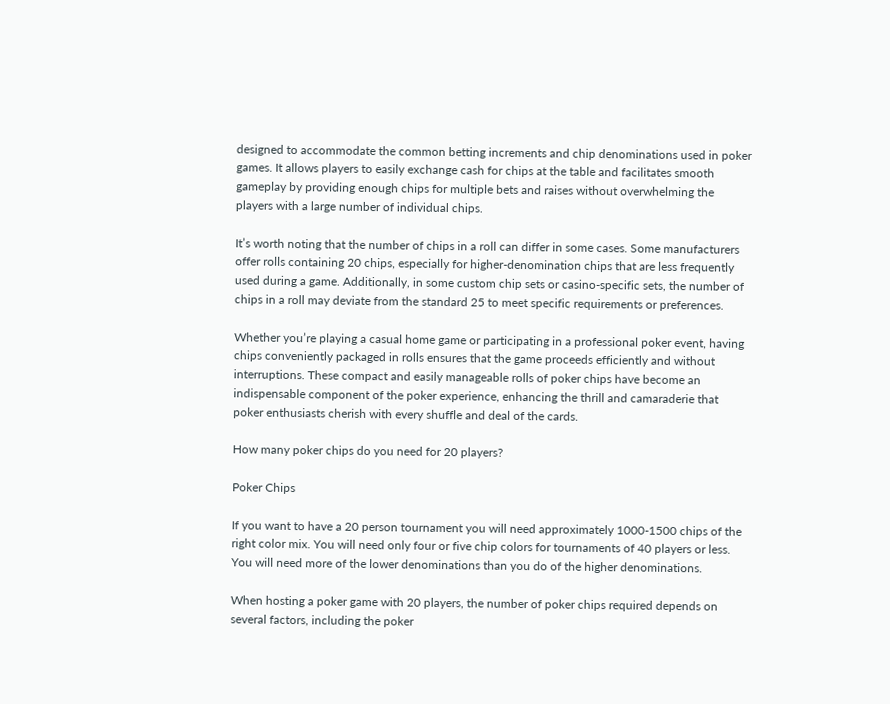designed to accommodate the common betting increments and chip denominations used in poker games. It allows players to easily exchange cash for chips at the table and facilitates smooth gameplay by providing enough chips for multiple bets and raises without overwhelming the players with a large number of individual chips.

It’s worth noting that the number of chips in a roll can differ in some cases. Some manufacturers offer rolls containing 20 chips, especially for higher-denomination chips that are less frequently used during a game. Additionally, in some custom chip sets or casino-specific sets, the number of chips in a roll may deviate from the standard 25 to meet specific requirements or preferences.

Whether you’re playing a casual home game or participating in a professional poker event, having chips conveniently packaged in rolls ensures that the game proceeds efficiently and without interruptions. These compact and easily manageable rolls of poker chips have become an indispensable component of the poker experience, enhancing the thrill and camaraderie that poker enthusiasts cherish with every shuffle and deal of the cards.

How many poker chips do you need for 20 players?

Poker Chips

If you want to have a 20 person tournament you will need approximately 1000-1500 chips of the right color mix. You will need only four or five chip colors for tournaments of 40 players or less. You will need more of the lower denominations than you do of the higher denominations.

When hosting a poker game with 20 players, the number of poker chips required depends on several factors, including the poker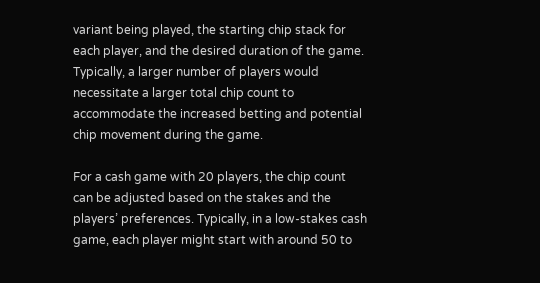variant being played, the starting chip stack for each player, and the desired duration of the game. Typically, a larger number of players would necessitate a larger total chip count to accommodate the increased betting and potential chip movement during the game.

For a cash game with 20 players, the chip count can be adjusted based on the stakes and the players’ preferences. Typically, in a low-stakes cash game, each player might start with around 50 to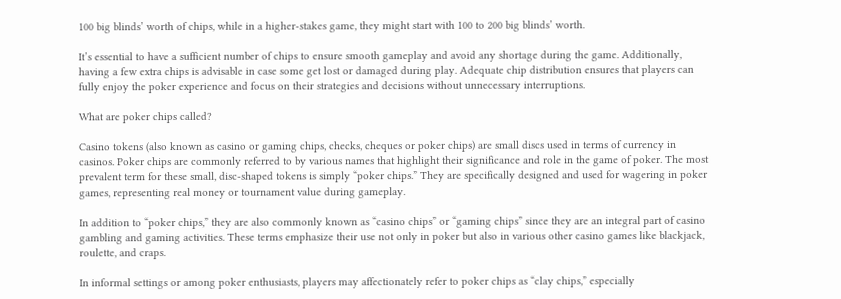100 big blinds’ worth of chips, while in a higher-stakes game, they might start with 100 to 200 big blinds’ worth.

It’s essential to have a sufficient number of chips to ensure smooth gameplay and avoid any shortage during the game. Additionally, having a few extra chips is advisable in case some get lost or damaged during play. Adequate chip distribution ensures that players can fully enjoy the poker experience and focus on their strategies and decisions without unnecessary interruptions.

What are poker chips called?

Casino tokens (also known as casino or gaming chips, checks, cheques or poker chips) are small discs used in terms of currency in casinos. Poker chips are commonly referred to by various names that highlight their significance and role in the game of poker. The most prevalent term for these small, disc-shaped tokens is simply “poker chips.” They are specifically designed and used for wagering in poker games, representing real money or tournament value during gameplay.

In addition to “poker chips,” they are also commonly known as “casino chips” or “gaming chips” since they are an integral part of casino gambling and gaming activities. These terms emphasize their use not only in poker but also in various other casino games like blackjack, roulette, and craps.

In informal settings or among poker enthusiasts, players may affectionately refer to poker chips as “clay chips,” especially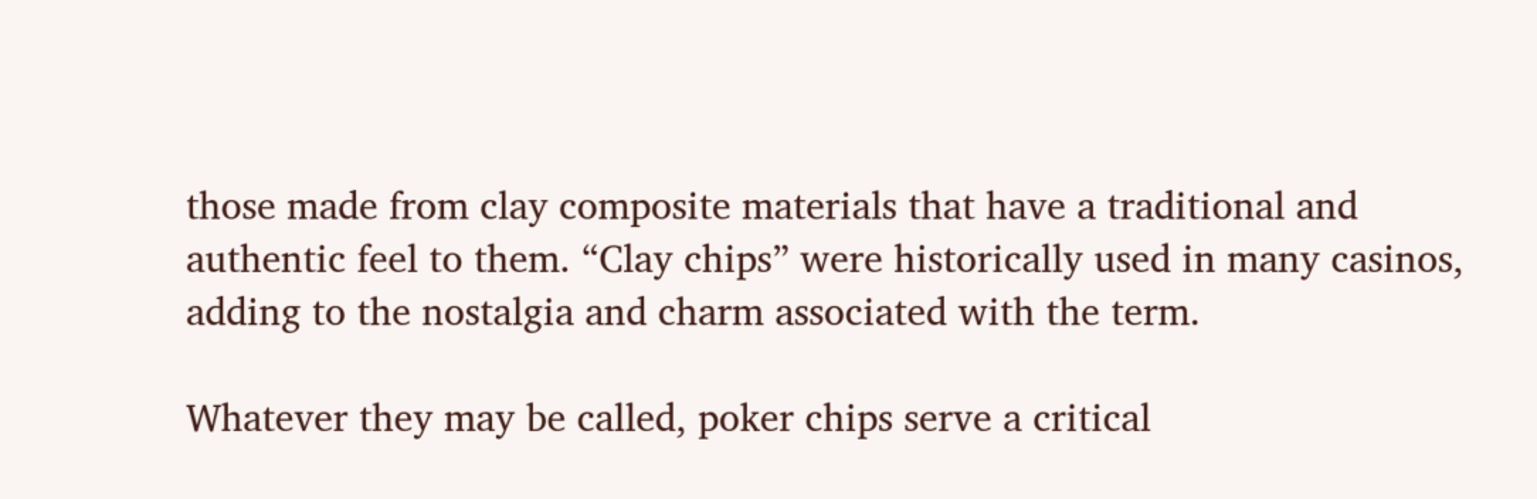those made from clay composite materials that have a traditional and authentic feel to them. “Clay chips” were historically used in many casinos, adding to the nostalgia and charm associated with the term.

Whatever they may be called, poker chips serve a critical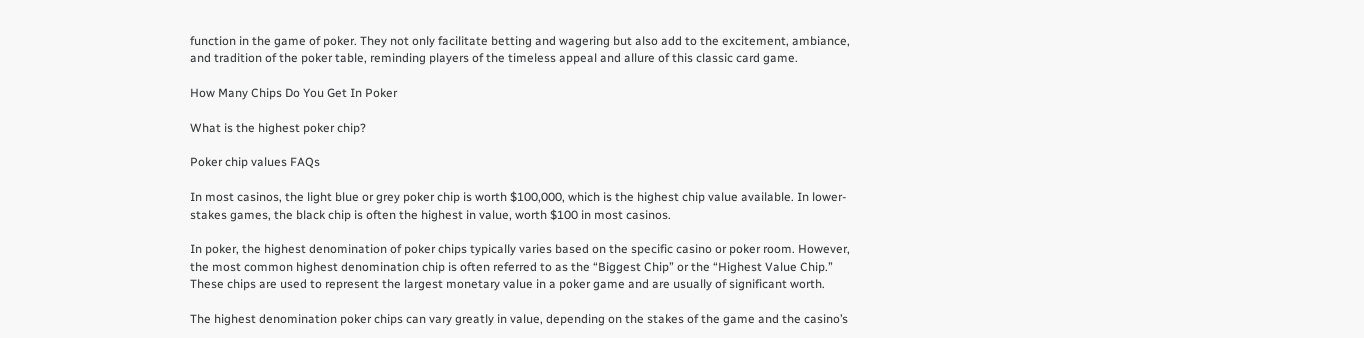function in the game of poker. They not only facilitate betting and wagering but also add to the excitement, ambiance, and tradition of the poker table, reminding players of the timeless appeal and allure of this classic card game.

How Many Chips Do You Get In Poker

What is the highest poker chip?

Poker chip values FAQs

In most casinos, the light blue or grey poker chip is worth $100,000, which is the highest chip value available. In lower-stakes games, the black chip is often the highest in value, worth $100 in most casinos.

In poker, the highest denomination of poker chips typically varies based on the specific casino or poker room. However, the most common highest denomination chip is often referred to as the “Biggest Chip” or the “Highest Value Chip.” These chips are used to represent the largest monetary value in a poker game and are usually of significant worth.

The highest denomination poker chips can vary greatly in value, depending on the stakes of the game and the casino’s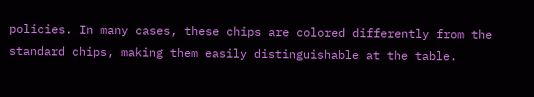policies. In many cases, these chips are colored differently from the standard chips, making them easily distinguishable at the table.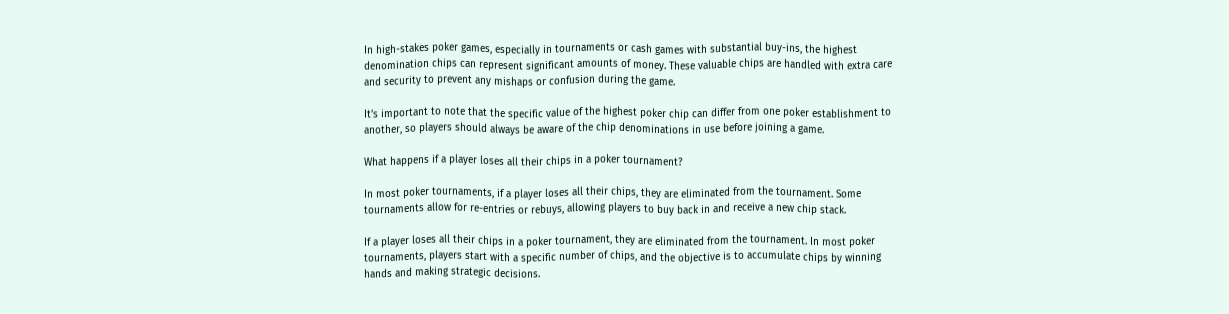In high-stakes poker games, especially in tournaments or cash games with substantial buy-ins, the highest denomination chips can represent significant amounts of money. These valuable chips are handled with extra care and security to prevent any mishaps or confusion during the game.

It’s important to note that the specific value of the highest poker chip can differ from one poker establishment to another, so players should always be aware of the chip denominations in use before joining a game.

What happens if a player loses all their chips in a poker tournament?

In most poker tournaments, if a player loses all their chips, they are eliminated from the tournament. Some tournaments allow for re-entries or rebuys, allowing players to buy back in and receive a new chip stack.

If a player loses all their chips in a poker tournament, they are eliminated from the tournament. In most poker tournaments, players start with a specific number of chips, and the objective is to accumulate chips by winning hands and making strategic decisions.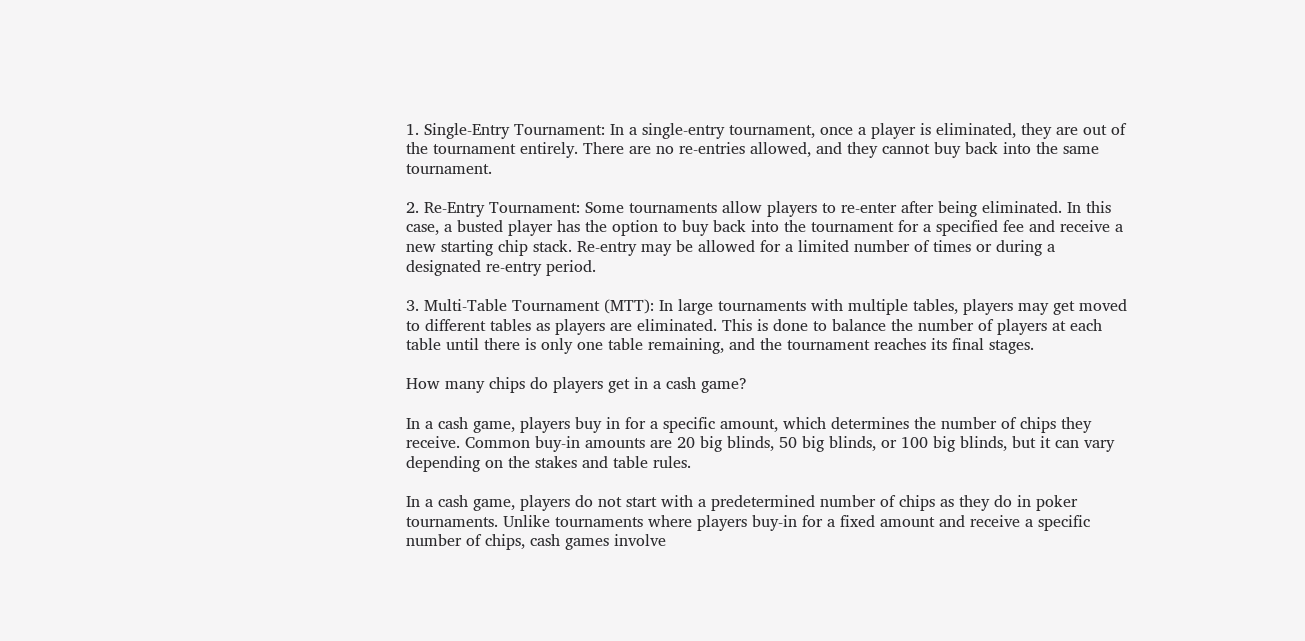1. Single-Entry Tournament: In a single-entry tournament, once a player is eliminated, they are out of the tournament entirely. There are no re-entries allowed, and they cannot buy back into the same tournament.

2. Re-Entry Tournament: Some tournaments allow players to re-enter after being eliminated. In this case, a busted player has the option to buy back into the tournament for a specified fee and receive a new starting chip stack. Re-entry may be allowed for a limited number of times or during a designated re-entry period.

3. Multi-Table Tournament (MTT): In large tournaments with multiple tables, players may get moved to different tables as players are eliminated. This is done to balance the number of players at each table until there is only one table remaining, and the tournament reaches its final stages.

How many chips do players get in a cash game?

In a cash game, players buy in for a specific amount, which determines the number of chips they receive. Common buy-in amounts are 20 big blinds, 50 big blinds, or 100 big blinds, but it can vary depending on the stakes and table rules.

In a cash game, players do not start with a predetermined number of chips as they do in poker tournaments. Unlike tournaments where players buy-in for a fixed amount and receive a specific number of chips, cash games involve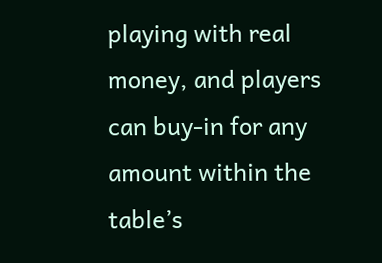playing with real money, and players can buy-in for any amount within the table’s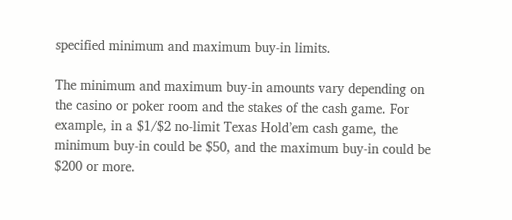specified minimum and maximum buy-in limits.

The minimum and maximum buy-in amounts vary depending on the casino or poker room and the stakes of the cash game. For example, in a $1/$2 no-limit Texas Hold’em cash game, the minimum buy-in could be $50, and the maximum buy-in could be $200 or more.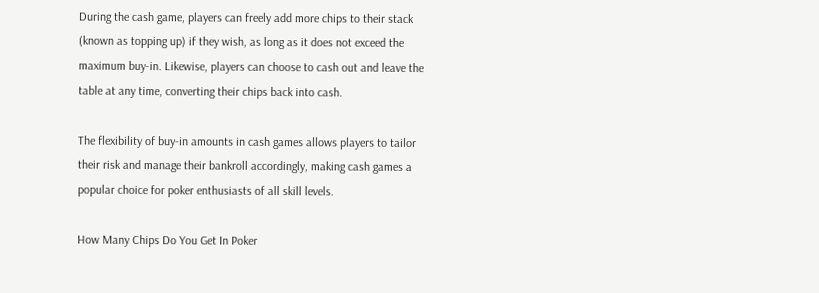During the cash game, players can freely add more chips to their stack (known as topping up) if they wish, as long as it does not exceed the maximum buy-in. Likewise, players can choose to cash out and leave the table at any time, converting their chips back into cash.

The flexibility of buy-in amounts in cash games allows players to tailor their risk and manage their bankroll accordingly, making cash games a popular choice for poker enthusiasts of all skill levels.

How Many Chips Do You Get In Poker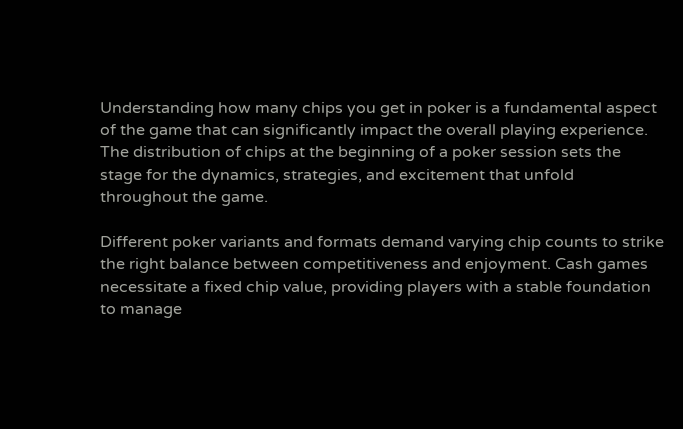Understanding how many chips you get in poker is a fundamental aspect of the game that can significantly impact the overall playing experience. The distribution of chips at the beginning of a poker session sets the stage for the dynamics, strategies, and excitement that unfold throughout the game.

Different poker variants and formats demand varying chip counts to strike the right balance between competitiveness and enjoyment. Cash games necessitate a fixed chip value, providing players with a stable foundation to manage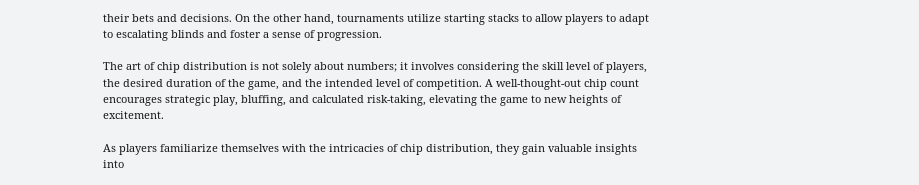their bets and decisions. On the other hand, tournaments utilize starting stacks to allow players to adapt to escalating blinds and foster a sense of progression.

The art of chip distribution is not solely about numbers; it involves considering the skill level of players, the desired duration of the game, and the intended level of competition. A well-thought-out chip count encourages strategic play, bluffing, and calculated risk-taking, elevating the game to new heights of excitement.

As players familiarize themselves with the intricacies of chip distribution, they gain valuable insights into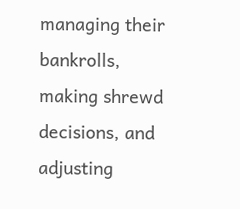managing their bankrolls, making shrewd decisions, and adjusting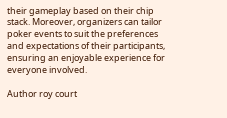their gameplay based on their chip stack. Moreover, organizers can tailor poker events to suit the preferences and expectations of their participants, ensuring an enjoyable experience for everyone involved.

Author roy court